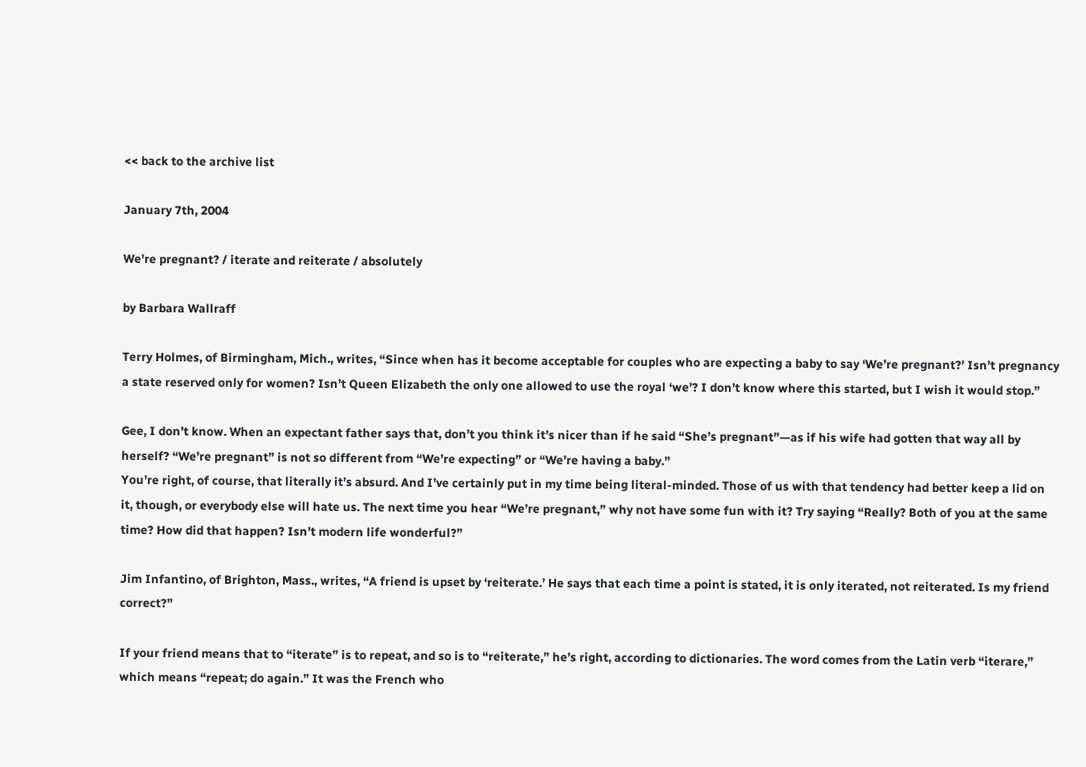<< back to the archive list

January 7th, 2004

We're pregnant? / iterate and reiterate / absolutely

by Barbara Wallraff

Terry Holmes, of Birmingham, Mich., writes, “Since when has it become acceptable for couples who are expecting a baby to say ‘We’re pregnant?’ Isn’t pregnancy a state reserved only for women? Isn’t Queen Elizabeth the only one allowed to use the royal ‘we’? I don’t know where this started, but I wish it would stop.”

Gee, I don’t know. When an expectant father says that, don’t you think it’s nicer than if he said “She’s pregnant”—as if his wife had gotten that way all by herself? “We’re pregnant” is not so different from “We’re expecting” or “We’re having a baby.”
You’re right, of course, that literally it’s absurd. And I’ve certainly put in my time being literal-minded. Those of us with that tendency had better keep a lid on it, though, or everybody else will hate us. The next time you hear “We’re pregnant,” why not have some fun with it? Try saying “Really? Both of you at the same time? How did that happen? Isn’t modern life wonderful?”

Jim Infantino, of Brighton, Mass., writes, “A friend is upset by ‘reiterate.’ He says that each time a point is stated, it is only iterated, not reiterated. Is my friend correct?”

If your friend means that to “iterate” is to repeat, and so is to “reiterate,” he’s right, according to dictionaries. The word comes from the Latin verb “iterare,” which means “repeat; do again.” It was the French who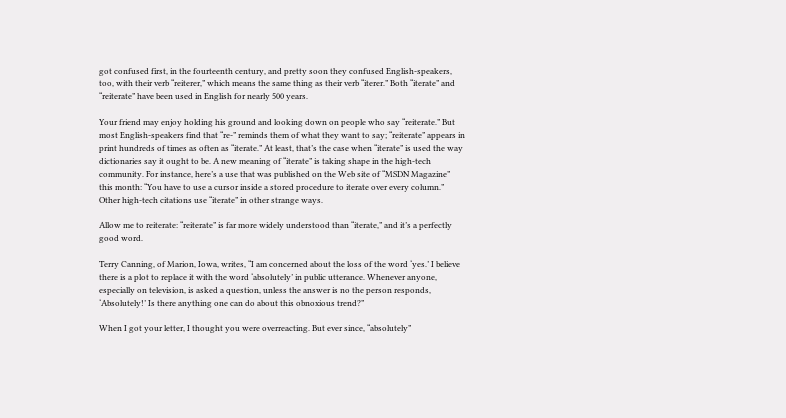got confused first, in the fourteenth century, and pretty soon they confused English-speakers, too, with their verb “reiterer,” which means the same thing as their verb “iterer.” Both “iterate” and “reiterate” have been used in English for nearly 500 years.

Your friend may enjoy holding his ground and looking down on people who say “reiterate.” But most English-speakers find that “re-” reminds them of what they want to say; “reiterate” appears in print hundreds of times as often as “iterate.” At least, that’s the case when “iterate” is used the way dictionaries say it ought to be. A new meaning of “iterate” is taking shape in the high-tech community. For instance, here’s a use that was published on the Web site of “MSDN Magazine” this month: “You have to use a cursor inside a stored procedure to iterate over every column.” Other high-tech citations use “iterate” in other strange ways.

Allow me to reiterate: “reiterate” is far more widely understood than “iterate,” and it’s a perfectly good word.

Terry Canning, of Marion, Iowa, writes, “I am concerned about the loss of the word ‘yes.’ I believe there is a plot to replace it with the word ‘absolutely’ in public utterance. Whenever anyone, especially on television, is asked a question, unless the answer is no the person responds, ‘Absolutely!’ Is there anything one can do about this obnoxious trend?”

When I got your letter, I thought you were overreacting. But ever since, “absolutely”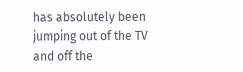has absolutely been jumping out of the TV and off the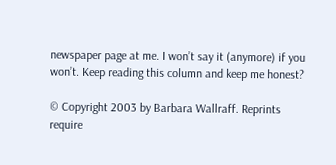newspaper page at me. I won’t say it (anymore) if you won’t. Keep reading this column and keep me honest?

© Copyright 2003 by Barbara Wallraff. Reprints require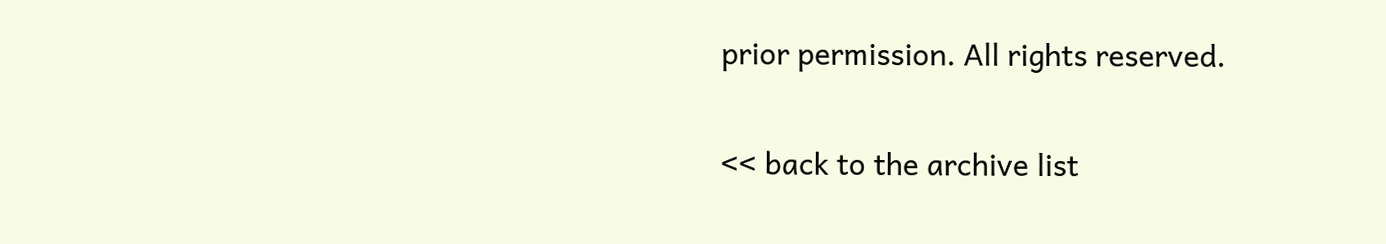prior permission. All rights reserved.

<< back to the archive list